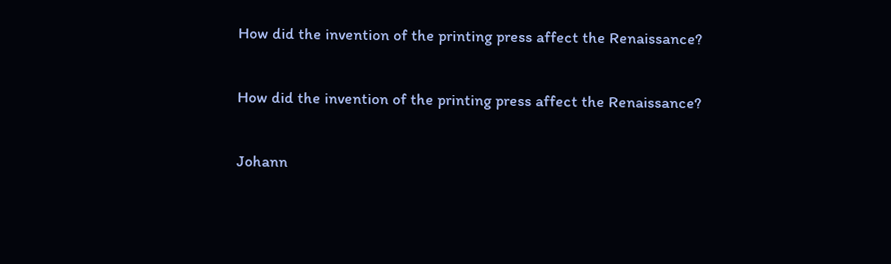How did the invention of the printing press affect the Renaissance?

How did the invention of the printing press affect the Renaissance?

Johann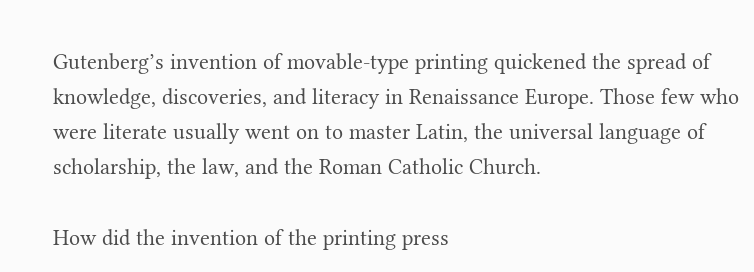Gutenberg’s invention of movable-type printing quickened the spread of knowledge, discoveries, and literacy in Renaissance Europe. Those few who were literate usually went on to master Latin, the universal language of scholarship, the law, and the Roman Catholic Church.

How did the invention of the printing press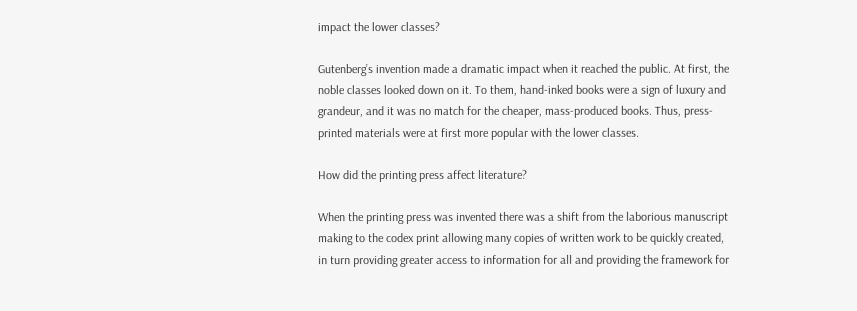impact the lower classes?

Gutenberg’s invention made a dramatic impact when it reached the public. At first, the noble classes looked down on it. To them, hand-inked books were a sign of luxury and grandeur, and it was no match for the cheaper, mass-produced books. Thus, press-printed materials were at first more popular with the lower classes.

How did the printing press affect literature?

When the printing press was invented there was a shift from the laborious manuscript making to the codex print allowing many copies of written work to be quickly created, in turn providing greater access to information for all and providing the framework for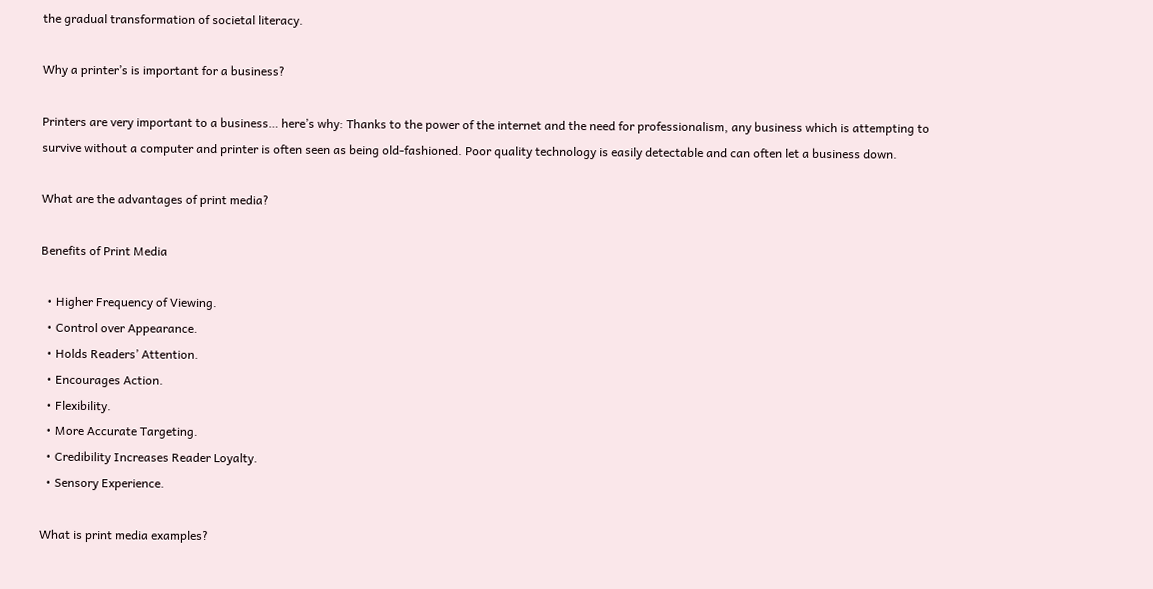the gradual transformation of societal literacy.

Why a printer’s is important for a business?

Printers are very important to a business… here’s why: Thanks to the power of the internet and the need for professionalism, any business which is attempting to survive without a computer and printer is often seen as being old-fashioned. Poor quality technology is easily detectable and can often let a business down.

What are the advantages of print media?

Benefits of Print Media

  • Higher Frequency of Viewing.
  • Control over Appearance.
  • Holds Readers’ Attention.
  • Encourages Action.
  • Flexibility.
  • More Accurate Targeting.
  • Credibility Increases Reader Loyalty.
  • Sensory Experience.

What is print media examples?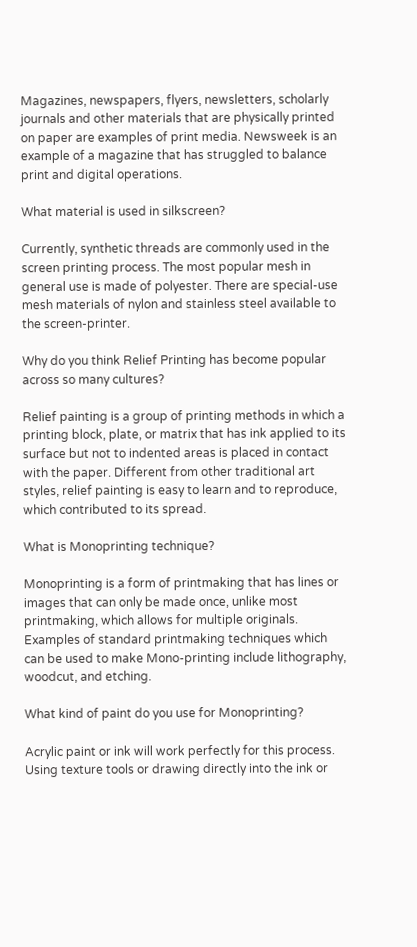Magazines, newspapers, flyers, newsletters, scholarly journals and other materials that are physically printed on paper are examples of print media. Newsweek is an example of a magazine that has struggled to balance print and digital operations.

What material is used in silkscreen?

Currently, synthetic threads are commonly used in the screen printing process. The most popular mesh in general use is made of polyester. There are special-use mesh materials of nylon and stainless steel available to the screen-printer.

Why do you think Relief Printing has become popular across so many cultures?

Relief painting is a group of printing methods in which a printing block, plate, or matrix that has ink applied to its surface but not to indented areas is placed in contact with the paper. Different from other traditional art styles, relief painting is easy to learn and to reproduce, which contributed to its spread.

What is Monoprinting technique?

Monoprinting is a form of printmaking that has lines or images that can only be made once, unlike most printmaking, which allows for multiple originals. Examples of standard printmaking techniques which can be used to make Mono-printing include lithography, woodcut, and etching.

What kind of paint do you use for Monoprinting?

Acrylic paint or ink will work perfectly for this process. Using texture tools or drawing directly into the ink or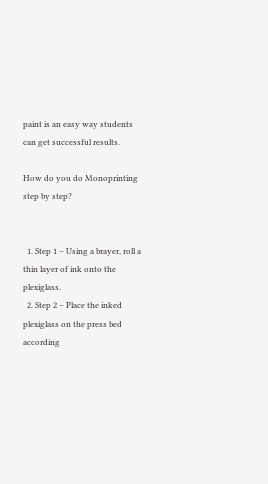paint is an easy way students can get successful results.

How do you do Monoprinting step by step?


  1. Step 1 – Using a brayer, roll a thin layer of ink onto the plexiglass.
  2. Step 2 – Place the inked plexiglass on the press bed according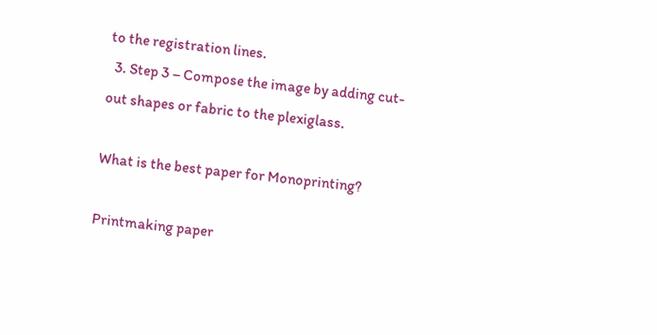to the registration lines.
  3. Step 3 – Compose the image by adding cut-out shapes or fabric to the plexiglass.

What is the best paper for Monoprinting?

Printmaking paper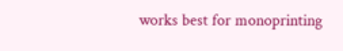works best for monoprinting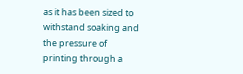as it has been sized to withstand soaking and the pressure of printing through a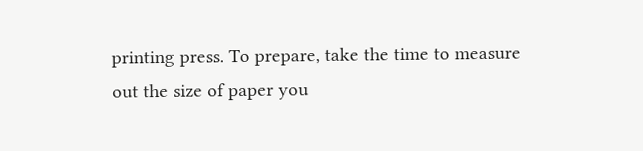printing press. To prepare, take the time to measure out the size of paper you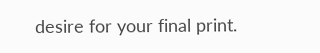desire for your final print.